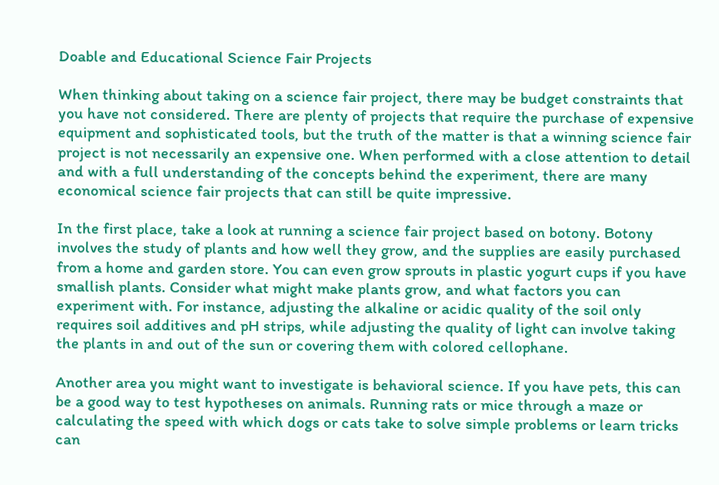Doable and Educational Science Fair Projects

When thinking about taking on a science fair project, there may be budget constraints that you have not considered. There are plenty of projects that require the purchase of expensive equipment and sophisticated tools, but the truth of the matter is that a winning science fair project is not necessarily an expensive one. When performed with a close attention to detail and with a full understanding of the concepts behind the experiment, there are many economical science fair projects that can still be quite impressive.

In the first place, take a look at running a science fair project based on botony. Botony involves the study of plants and how well they grow, and the supplies are easily purchased from a home and garden store. You can even grow sprouts in plastic yogurt cups if you have smallish plants. Consider what might make plants grow, and what factors you can experiment with. For instance, adjusting the alkaline or acidic quality of the soil only requires soil additives and pH strips, while adjusting the quality of light can involve taking the plants in and out of the sun or covering them with colored cellophane.

Another area you might want to investigate is behavioral science. If you have pets, this can be a good way to test hypotheses on animals. Running rats or mice through a maze or calculating the speed with which dogs or cats take to solve simple problems or learn tricks can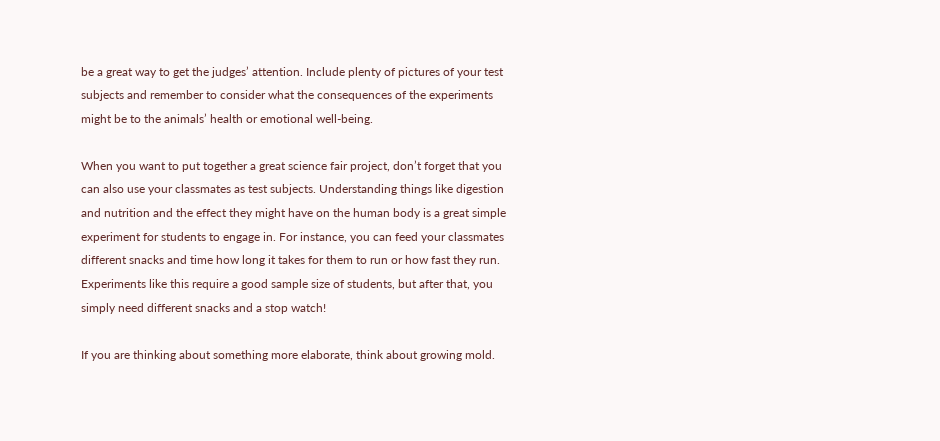be a great way to get the judges’ attention. Include plenty of pictures of your test subjects and remember to consider what the consequences of the experiments might be to the animals’ health or emotional well-being.

When you want to put together a great science fair project, don’t forget that you can also use your classmates as test subjects. Understanding things like digestion and nutrition and the effect they might have on the human body is a great simple experiment for students to engage in. For instance, you can feed your classmates different snacks and time how long it takes for them to run or how fast they run. Experiments like this require a good sample size of students, but after that, you simply need different snacks and a stop watch!

If you are thinking about something more elaborate, think about growing mold.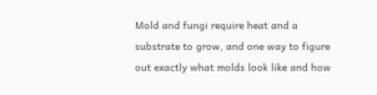Mold and fungi require heat and a substrate to grow, and one way to figure out exactly what molds look like and how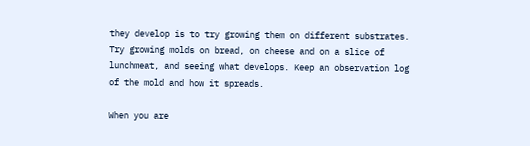they develop is to try growing them on different substrates. Try growing molds on bread, on cheese and on a slice of lunchmeat, and seeing what develops. Keep an observation log of the mold and how it spreads.

When you are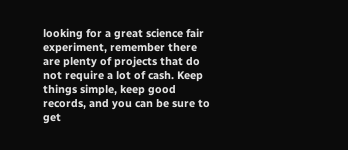looking for a great science fair experiment, remember there are plenty of projects that do not require a lot of cash. Keep things simple, keep good records, and you can be sure to get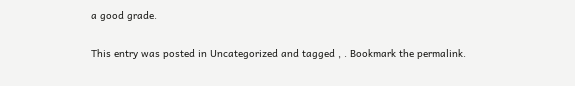a good grade.

This entry was posted in Uncategorized and tagged , . Bookmark the permalink.